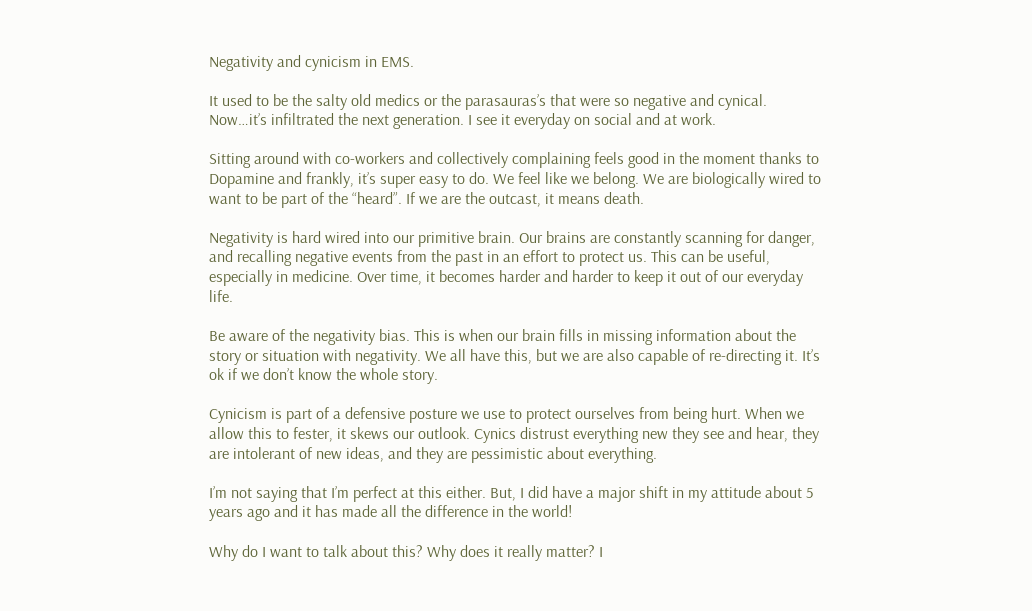Negativity and cynicism in EMS.

It used to be the salty old medics or the parasauras’s that were so negative and cynical. Now…it’s infiltrated the next generation. I see it everyday on social and at work.

Sitting around with co-workers and collectively complaining feels good in the moment thanks to Dopamine and frankly, it’s super easy to do. We feel like we belong. We are biologically wired to want to be part of the “heard”. If we are the outcast, it means death.

Negativity is hard wired into our primitive brain. Our brains are constantly scanning for danger, and recalling negative events from the past in an effort to protect us. This can be useful, especially in medicine. Over time, it becomes harder and harder to keep it out of our everyday life.

Be aware of the negativity bias. This is when our brain fills in missing information about the story or situation with negativity. We all have this, but we are also capable of re-directing it. It’s ok if we don’t know the whole story.

Cynicism is part of a defensive posture we use to protect ourselves from being hurt. When we allow this to fester, it skews our outlook. Cynics distrust everything new they see and hear, they are intolerant of new ideas, and they are pessimistic about everything.

I’m not saying that I’m perfect at this either. But, I did have a major shift in my attitude about 5 years ago and it has made all the difference in the world!

Why do I want to talk about this? Why does it really matter? I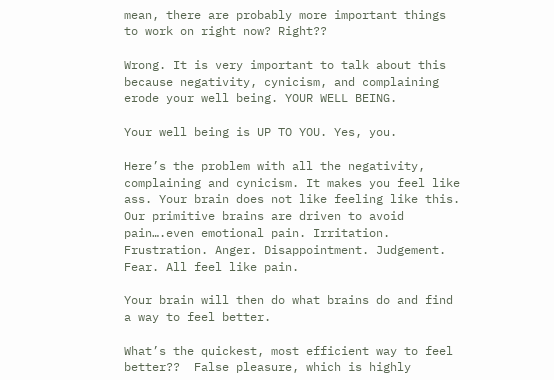mean, there are probably more important things to work on right now? Right??

Wrong. It is very important to talk about this because negativity, cynicism, and complaining erode your well being. YOUR WELL BEING.

Your well being is UP TO YOU. Yes, you.

Here’s the problem with all the negativity, complaining and cynicism. It makes you feel like ass. Your brain does not like feeling like this. Our primitive brains are driven to avoid pain….even emotional pain. Irritation. Frustration. Anger. Disappointment. Judgement. Fear. All feel like pain.

Your brain will then do what brains do and find a way to feel better.

What’s the quickest, most efficient way to feel better??  False pleasure, which is highly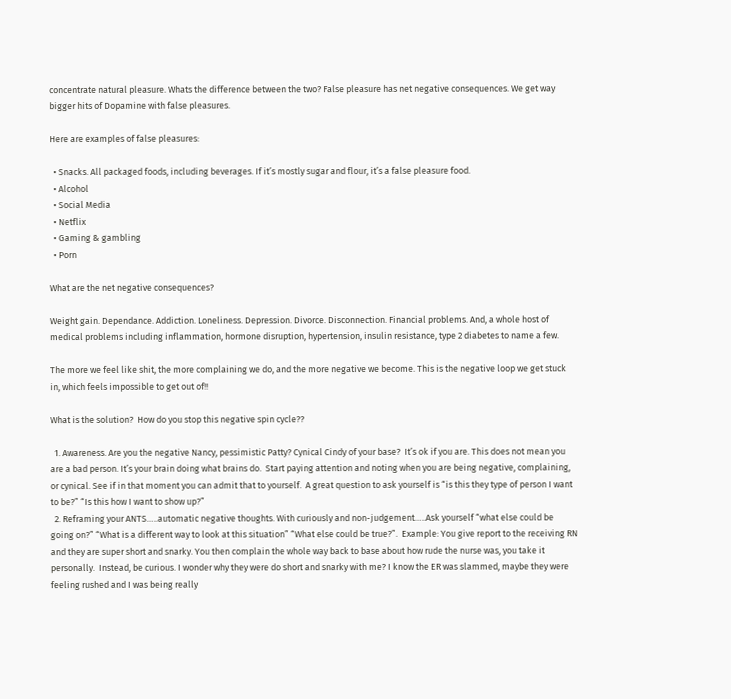concentrate natural pleasure. Whats the difference between the two? False pleasure has net negative consequences. We get way bigger hits of Dopamine with false pleasures.

Here are examples of false pleasures:

  • Snacks. All packaged foods, including beverages. If it’s mostly sugar and flour, it’s a false pleasure food.
  • Alcohol
  • Social Media
  • Netflix
  • Gaming & gambling
  • Porn

What are the net negative consequences?

Weight gain. Dependance. Addiction. Loneliness. Depression. Divorce. Disconnection. Financial problems. And, a whole host of medical problems including inflammation, hormone disruption, hypertension, insulin resistance, type 2 diabetes to name a few.

The more we feel like shit, the more complaining we do, and the more negative we become. This is the negative loop we get stuck in, which feels impossible to get out of!!

What is the solution?  How do you stop this negative spin cycle??

  1. Awareness. Are you the negative Nancy, pessimistic Patty? Cynical Cindy of your base?  It’s ok if you are. This does not mean you are a bad person. It’s your brain doing what brains do.  Start paying attention and noting when you are being negative, complaining, or cynical. See if in that moment you can admit that to yourself.  A great question to ask yourself is “is this they type of person I want to be?” “Is this how I want to show up?”
  2. Reframing your ANTS…..automatic negative thoughts. With curiously and non-judgement…..Ask yourself “what else could be going on?” “What is a different way to look at this situation” “What else could be true?”.  Example: You give report to the receiving RN and they are super short and snarky. You then complain the whole way back to base about how rude the nurse was, you take it personally.  Instead, be curious. I wonder why they were do short and snarky with me? I know the ER was slammed, maybe they were feeling rushed and I was being really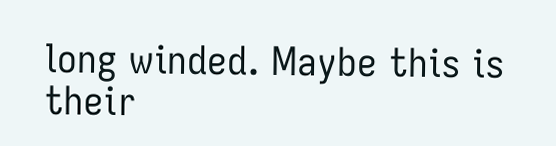long winded. Maybe this is their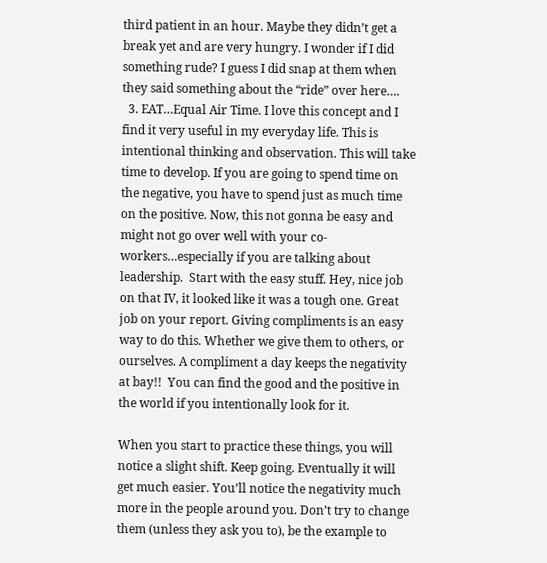third patient in an hour. Maybe they didn’t get a break yet and are very hungry. I wonder if I did something rude? I guess I did snap at them when they said something about the “ride” over here….
  3. EAT…Equal Air Time. I love this concept and I find it very useful in my everyday life. This is intentional thinking and observation. This will take time to develop. If you are going to spend time on the negative, you have to spend just as much time on the positive. Now, this not gonna be easy and might not go over well with your co-workers…especially if you are talking about leadership.  Start with the easy stuff. Hey, nice job on that IV, it looked like it was a tough one. Great job on your report. Giving compliments is an easy way to do this. Whether we give them to others, or ourselves. A compliment a day keeps the negativity at bay!!  You can find the good and the positive in the world if you intentionally look for it.

When you start to practice these things, you will notice a slight shift. Keep going. Eventually it will get much easier. You’ll notice the negativity much more in the people around you. Don’t try to change them (unless they ask you to), be the example to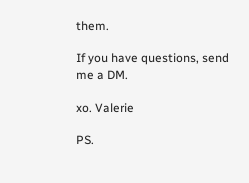them.

If you have questions, send me a DM.

xo. Valerie

PS.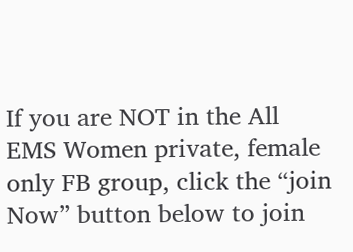If you are NOT in the All EMS Women private, female only FB group, click the “join Now” button below to join